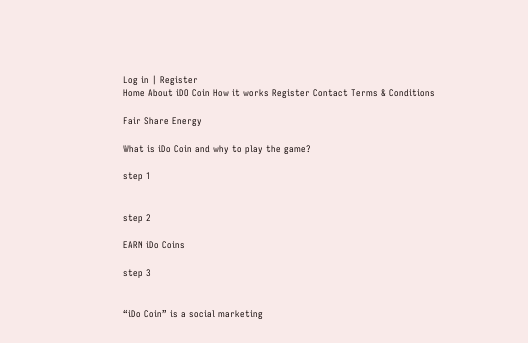Log in | Register
Home About iDO Coin How it works Register Contact Terms & Conditions

Fair Share Energy

What is iDo Coin and why to play the game?

step 1


step 2

EARN iDo Coins

step 3


“iDo Coin” is a social marketing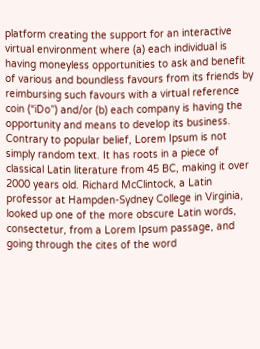platform creating the support for an interactive virtual environment where (a) each individual is having moneyless opportunities to ask and benefit of various and boundless favours from its friends by reimbursing such favours with a virtual reference coin (“iDo”) and/or (b) each company is having the opportunity and means to develop its business.
Contrary to popular belief, Lorem Ipsum is not simply random text. It has roots in a piece of classical Latin literature from 45 BC, making it over 2000 years old. Richard McClintock, a Latin professor at Hampden-Sydney College in Virginia, looked up one of the more obscure Latin words, consectetur, from a Lorem Ipsum passage, and going through the cites of the word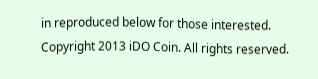in reproduced below for those interested.
Copyright 2013 iDO Coin. All rights reserved.